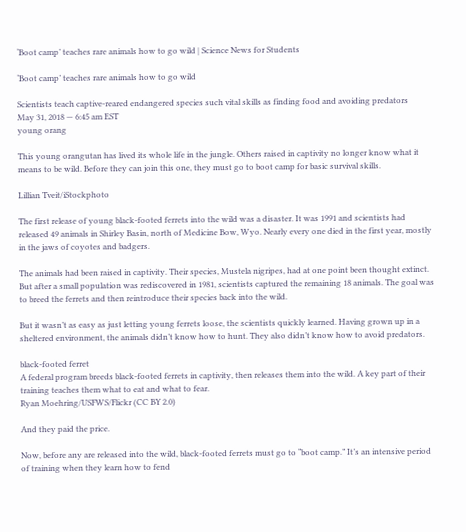‘Boot camp’ teaches rare animals how to go wild | Science News for Students

‘Boot camp’ teaches rare animals how to go wild

Scientists teach captive-reared endangered species such vital skills as finding food and avoiding predators
May 31, 2018 — 6:45 am EST
young orang

This young orangutan has lived its whole life in the jungle. Others raised in captivity no longer know what it means to be wild. Before they can join this one, they must go to boot camp for basic survival skills.

Lillian Tveit/iStockphoto

The first release of young black-footed ferrets into the wild was a disaster. It was 1991 and scientists had released 49 animals in Shirley Basin, north of Medicine Bow, Wyo. Nearly every one died in the first year, mostly in the jaws of coyotes and badgers.

The animals had been raised in captivity. Their species, Mustela nigripes, had at one point been thought extinct. But after a small population was rediscovered in 1981, scientists captured the remaining 18 animals. The goal was to breed the ferrets and then reintroduce their species back into the wild.

But it wasn’t as easy as just letting young ferrets loose, the scientists quickly learned. Having grown up in a sheltered environment, the animals didn’t know how to hunt. They also didn’t know how to avoid predators.

black-footed ferret
A federal program breeds black-footed ferrets in captivity, then releases them into the wild. A key part of their training teaches them what to eat and what to fear.
Ryan Moehring/USFWS/Flickr (CC BY 2.0)

And they paid the price.

Now, before any are released into the wild, black-footed ferrets must go to “boot camp.” It’s an intensive period of training when they learn how to fend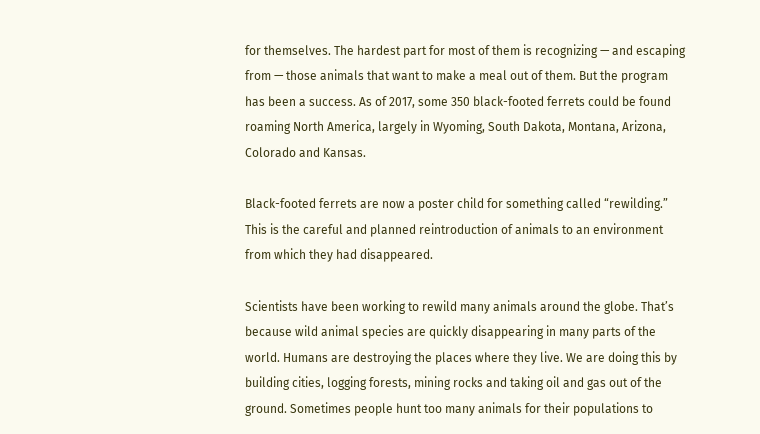for themselves. The hardest part for most of them is recognizing — and escaping from — those animals that want to make a meal out of them. But the program has been a success. As of 2017, some 350 black-footed ferrets could be found roaming North America, largely in Wyoming, South Dakota, Montana, Arizona, Colorado and Kansas.

Black-footed ferrets are now a poster child for something called “rewilding.” This is the careful and planned reintroduction of animals to an environment from which they had disappeared.

Scientists have been working to rewild many animals around the globe. That’s because wild animal species are quickly disappearing in many parts of the world. Humans are destroying the places where they live. We are doing this by building cities, logging forests, mining rocks and taking oil and gas out of the ground. Sometimes people hunt too many animals for their populations to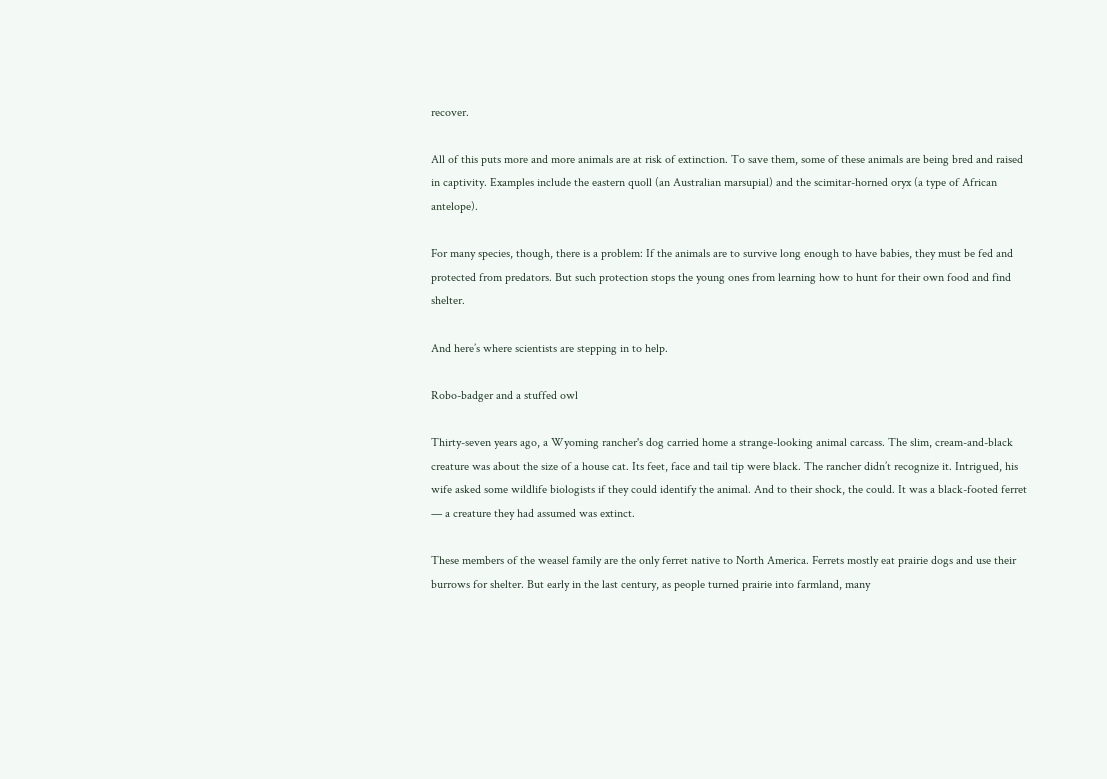recover.

All of this puts more and more animals are at risk of extinction. To save them, some of these animals are being bred and raised in captivity. Examples include the eastern quoll (an Australian marsupial) and the scimitar-horned oryx (a type of African antelope).

For many species, though, there is a problem: If the animals are to survive long enough to have babies, they must be fed and protected from predators. But such protection stops the young ones from learning how to hunt for their own food and find shelter.

And here’s where scientists are stepping in to help.

Robo-badger and a stuffed owl

Thirty-seven years ago, a Wyoming rancher's dog carried home a strange-looking animal carcass. The slim, cream-and-black creature was about the size of a house cat. Its feet, face and tail tip were black. The rancher didn’t recognize it. Intrigued, his wife asked some wildlife biologists if they could identify the animal. And to their shock, the could. It was a black-footed ferret — a creature they had assumed was extinct.

These members of the weasel family are the only ferret native to North America. Ferrets mostly eat prairie dogs and use their burrows for shelter. But early in the last century, as people turned prairie into farmland, many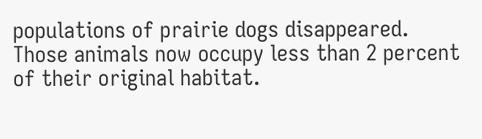populations of prairie dogs disappeared. Those animals now occupy less than 2 percent of their original habitat.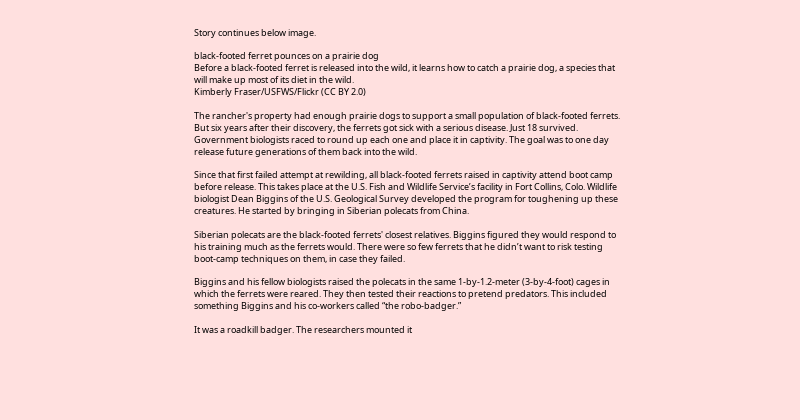Story continues below image.

black-footed ferret pounces on a prairie dog
Before a black-footed ferret is released into the wild, it learns how to catch a prairie dog, a species that will make up most of its diet in the wild.
Kimberly Fraser/USFWS/Flickr (CC BY 2.0)

The rancher's property had enough prairie dogs to support a small population of black-footed ferrets. But six years after their discovery, the ferrets got sick with a serious disease. Just 18 survived. Government biologists raced to round up each one and place it in captivity. The goal was to one day release future generations of them back into the wild.

Since that first failed attempt at rewilding, all black-footed ferrets raised in captivity attend boot camp before release. This takes place at the U.S. Fish and Wildlife Service’s facility in Fort Collins, Colo. Wildlife biologist Dean Biggins of the U.S. Geological Survey developed the program for toughening up these creatures. He started by bringing in Siberian polecats from China.

Siberian polecats are the black-footed ferrets' closest relatives. Biggins figured they would respond to his training much as the ferrets would. There were so few ferrets that he didn’t want to risk testing boot-camp techniques on them, in case they failed.

Biggins and his fellow biologists raised the polecats in the same 1-by-1.2-meter (3-by-4-foot) cages in which the ferrets were reared. They then tested their reactions to pretend predators. This included something Biggins and his co-workers called “the robo-badger.”

It was a roadkill badger. The researchers mounted it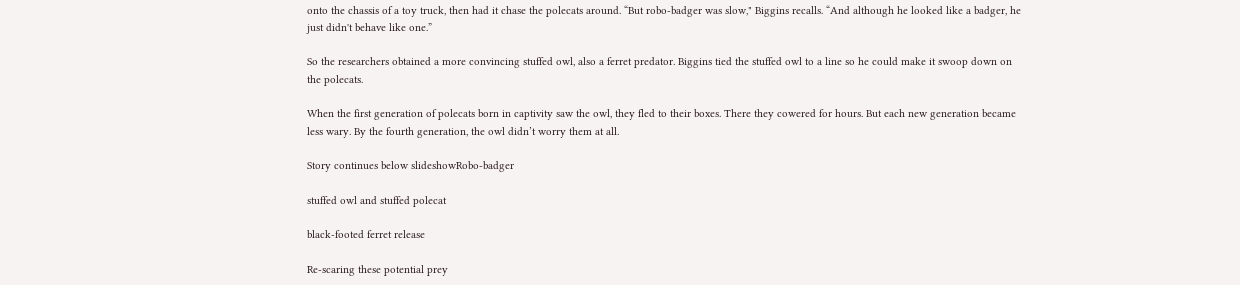onto the chassis of a toy truck, then had it chase the polecats around. “But robo-badger was slow," Biggins recalls. “And although he looked like a badger, he just didn't behave like one.”

So the researchers obtained a more convincing stuffed owl, also a ferret predator. Biggins tied the stuffed owl to a line so he could make it swoop down on the polecats.

When the first generation of polecats born in captivity saw the owl, they fled to their boxes. There they cowered for hours. But each new generation became less wary. By the fourth generation, the owl didn’t worry them at all.

Story continues below slideshowRobo-badger

stuffed owl and stuffed polecat

black-footed ferret release

Re-scaring these potential prey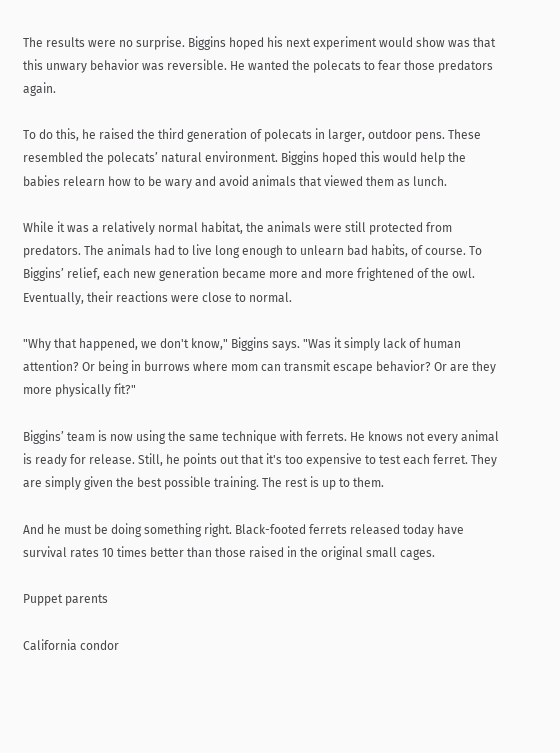The results were no surprise. Biggins hoped his next experiment would show was that this unwary behavior was reversible. He wanted the polecats to fear those predators again.

To do this, he raised the third generation of polecats in larger, outdoor pens. These resembled the polecats’ natural environment. Biggins hoped this would help the babies relearn how to be wary and avoid animals that viewed them as lunch.

While it was a relatively normal habitat, the animals were still protected from predators. The animals had to live long enough to unlearn bad habits, of course. To Biggins’ relief, each new generation became more and more frightened of the owl. Eventually, their reactions were close to normal.

"Why that happened, we don't know," Biggins says. "Was it simply lack of human attention? Or being in burrows where mom can transmit escape behavior? Or are they more physically fit?"

Biggins’ team is now using the same technique with ferrets. He knows not every animal is ready for release. Still, he points out that it's too expensive to test each ferret. They are simply given the best possible training. The rest is up to them.

And he must be doing something right. Black-footed ferrets released today have survival rates 10 times better than those raised in the original small cages.

Puppet parents

California condor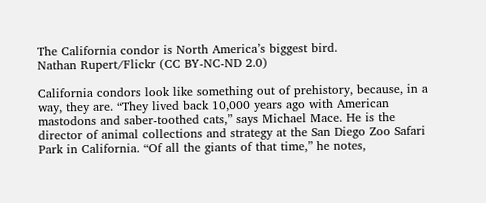The California condor is North America’s biggest bird.
Nathan Rupert/Flickr (CC BY-NC-ND 2.0)

California condors look like something out of prehistory, because, in a way, they are. “They lived back 10,000 years ago with American mastodons and saber-toothed cats,” says Michael Mace. He is the director of animal collections and strategy at the San Diego Zoo Safari Park in California. “Of all the giants of that time,” he notes,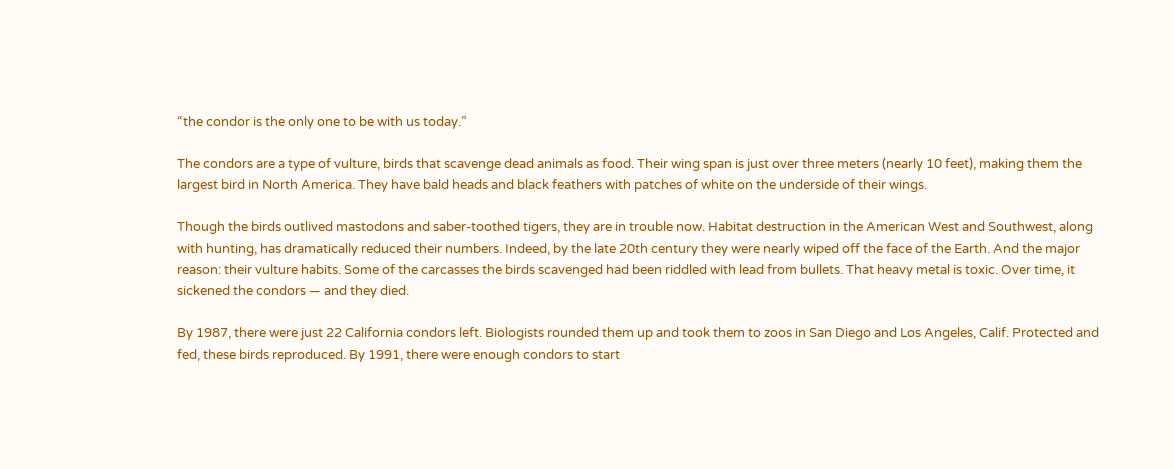“the condor is the only one to be with us today.”

The condors are a type of vulture, birds that scavenge dead animals as food. Their wing span is just over three meters (nearly 10 feet), making them the largest bird in North America. They have bald heads and black feathers with patches of white on the underside of their wings.

Though the birds outlived mastodons and saber-toothed tigers, they are in trouble now. Habitat destruction in the American West and Southwest, along with hunting, has dramatically reduced their numbers. Indeed, by the late 20th century they were nearly wiped off the face of the Earth. And the major reason: their vulture habits. Some of the carcasses the birds scavenged had been riddled with lead from bullets. That heavy metal is toxic. Over time, it sickened the condors — and they died.

By 1987, there were just 22 California condors left. Biologists rounded them up and took them to zoos in San Diego and Los Angeles, Calif. Protected and fed, these birds reproduced. By 1991, there were enough condors to start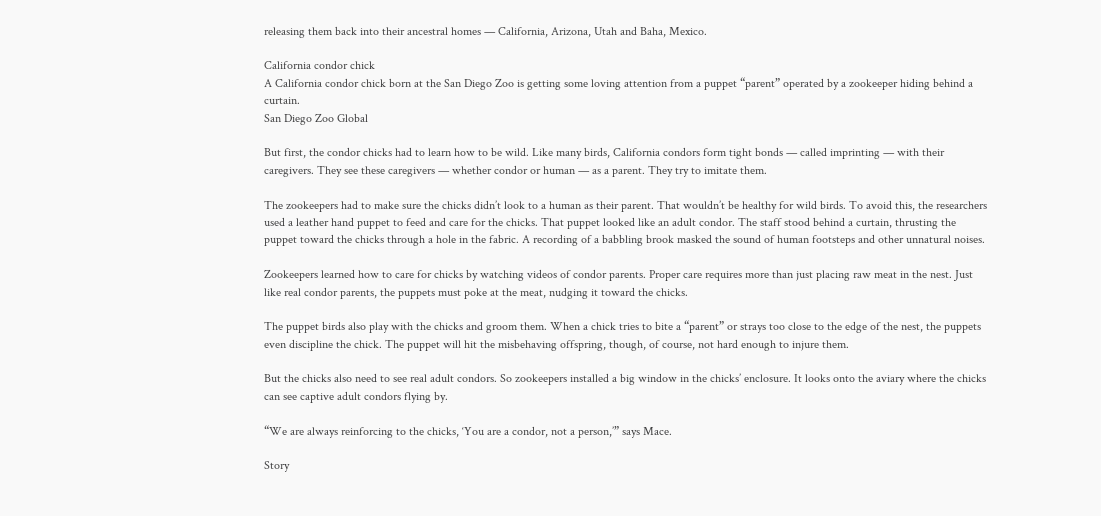releasing them back into their ancestral homes — California, Arizona, Utah and Baha, Mexico.

California condor chick
A California condor chick born at the San Diego Zoo is getting some loving attention from a puppet “parent” operated by a zookeeper hiding behind a curtain.
San Diego Zoo Global

But first, the condor chicks had to learn how to be wild. Like many birds, California condors form tight bonds — called imprinting — with their caregivers. They see these caregivers — whether condor or human — as a parent. They try to imitate them.

The zookeepers had to make sure the chicks didn’t look to a human as their parent. That wouldn’t be healthy for wild birds. To avoid this, the researchers used a leather hand puppet to feed and care for the chicks. That puppet looked like an adult condor. The staff stood behind a curtain, thrusting the puppet toward the chicks through a hole in the fabric. A recording of a babbling brook masked the sound of human footsteps and other unnatural noises.

Zookeepers learned how to care for chicks by watching videos of condor parents. Proper care requires more than just placing raw meat in the nest. Just like real condor parents, the puppets must poke at the meat, nudging it toward the chicks.

The puppet birds also play with the chicks and groom them. When a chick tries to bite a “parent” or strays too close to the edge of the nest, the puppets even discipline the chick. The puppet will hit the misbehaving offspring, though, of course, not hard enough to injure them.

But the chicks also need to see real adult condors. So zookeepers installed a big window in the chicks’ enclosure. It looks onto the aviary where the chicks can see captive adult condors flying by.

“We are always reinforcing to the chicks, ‘You are a condor, not a person,’” says Mace.

Story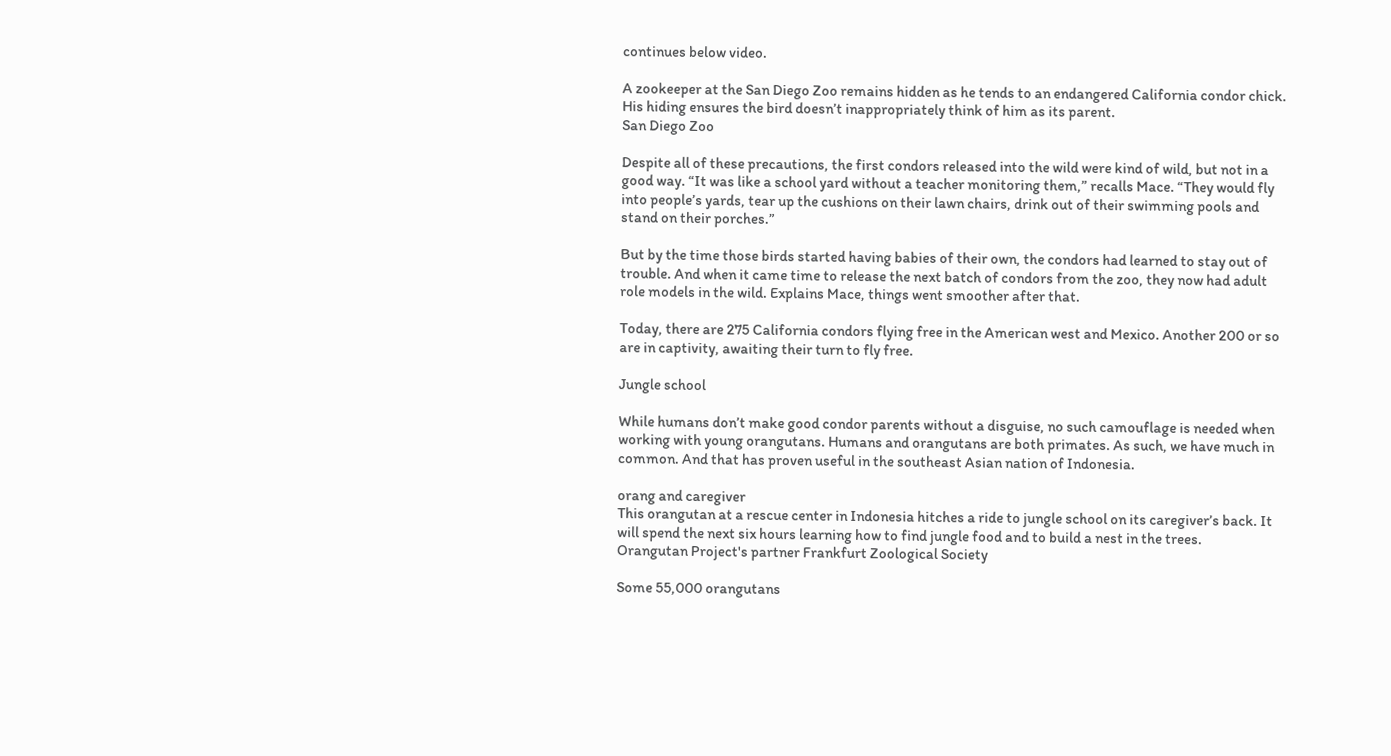continues below video.

A zookeeper at the San Diego Zoo remains hidden as he tends to an endangered California condor chick. His hiding ensures the bird doesn’t inappropriately think of him as its parent.
San Diego Zoo

Despite all of these precautions, the first condors released into the wild were kind of wild, but not in a good way. “It was like a school yard without a teacher monitoring them,” recalls Mace. “They would fly into people’s yards, tear up the cushions on their lawn chairs, drink out of their swimming pools and stand on their porches.”

But by the time those birds started having babies of their own, the condors had learned to stay out of trouble. And when it came time to release the next batch of condors from the zoo, they now had adult role models in the wild. Explains Mace, things went smoother after that.

Today, there are 275 California condors flying free in the American west and Mexico. Another 200 or so are in captivity, awaiting their turn to fly free.

Jungle school

While humans don’t make good condor parents without a disguise, no such camouflage is needed when working with young orangutans. Humans and orangutans are both primates. As such, we have much in common. And that has proven useful in the southeast Asian nation of Indonesia.

orang and caregiver
This orangutan at a rescue center in Indonesia hitches a ride to jungle school on its caregiver’s back. It will spend the next six hours learning how to find jungle food and to build a nest in the trees.
Orangutan Project's partner Frankfurt Zoological Society

Some 55,000 orangutans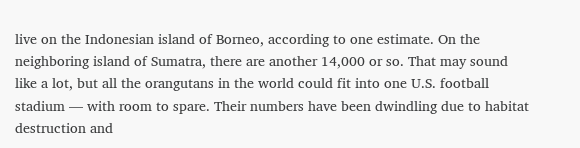live on the Indonesian island of Borneo, according to one estimate. On the neighboring island of Sumatra, there are another 14,000 or so. That may sound like a lot, but all the orangutans in the world could fit into one U.S. football stadium — with room to spare. Their numbers have been dwindling due to habitat destruction and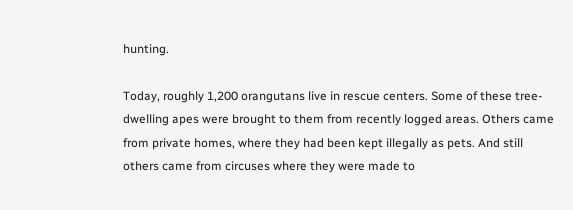hunting.

Today, roughly 1,200 orangutans live in rescue centers. Some of these tree-dwelling apes were brought to them from recently logged areas. Others came from private homes, where they had been kept illegally as pets. And still others came from circuses where they were made to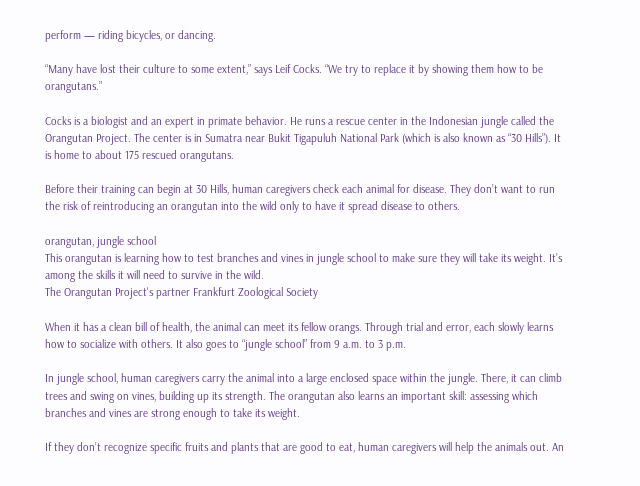perform — riding bicycles, or dancing.

“Many have lost their culture to some extent,” says Leif Cocks. “We try to replace it by showing them how to be orangutans.”

Cocks is a biologist and an expert in primate behavior. He runs a rescue center in the Indonesian jungle called the Orangutan Project. The center is in Sumatra near Bukit Tigapuluh National Park (which is also known as “30 Hills”). It is home to about 175 rescued orangutans.

Before their training can begin at 30 Hills, human caregivers check each animal for disease. They don’t want to run the risk of reintroducing an orangutan into the wild only to have it spread disease to others.

orangutan, jungle school
This orangutan is learning how to test branches and vines in jungle school to make sure they will take its weight. It’s among the skills it will need to survive in the wild.
The Orangutan Project's partner Frankfurt Zoological Society

When it has a clean bill of health, the animal can meet its fellow orangs. Through trial and error, each slowly learns how to socialize with others. It also goes to “jungle school” from 9 a.m. to 3 p.m.

In jungle school, human caregivers carry the animal into a large enclosed space within the jungle. There, it can climb trees and swing on vines, building up its strength. The orangutan also learns an important skill: assessing which branches and vines are strong enough to take its weight.

If they don’t recognize specific fruits and plants that are good to eat, human caregivers will help the animals out. An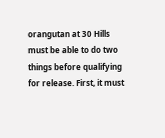orangutan at 30 Hills must be able to do two things before qualifying for release. First, it must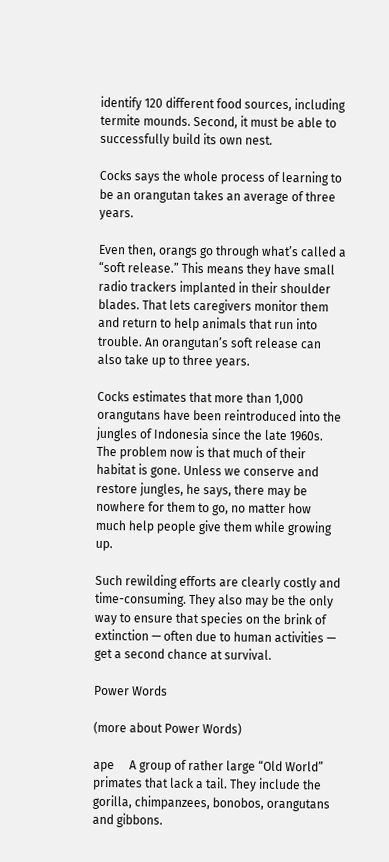identify 120 different food sources, including termite mounds. Second, it must be able to successfully build its own nest.

Cocks says the whole process of learning to be an orangutan takes an average of three years.

Even then, orangs go through what’s called a “soft release.” This means they have small radio trackers implanted in their shoulder blades. That lets caregivers monitor them and return to help animals that run into trouble. An orangutan’s soft release can also take up to three years.

Cocks estimates that more than 1,000 orangutans have been reintroduced into the jungles of Indonesia since the late 1960s. The problem now is that much of their habitat is gone. Unless we conserve and restore jungles, he says, there may be nowhere for them to go, no matter how much help people give them while growing up.

Such rewilding efforts are clearly costly and time-consuming. They also may be the only way to ensure that species on the brink of extinction — often due to human activities — get a second chance at survival.

Power Words

(more about Power Words)

ape     A group of rather large “Old World” primates that lack a tail. They include the gorilla, chimpanzees, bonobos, orangutans and gibbons.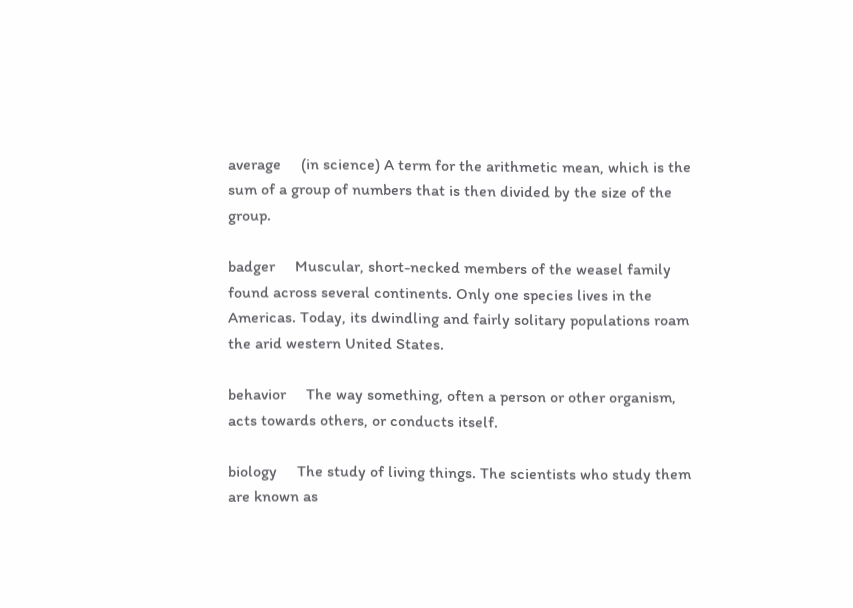average     (in science) A term for the arithmetic mean, which is the sum of a group of numbers that is then divided by the size of the group.

badger     Muscular, short-necked members of the weasel family found across several continents. Only one species lives in the Americas. Today, its dwindling and fairly solitary populations roam the arid western United States.

behavior     The way something, often a person or other organism, acts towards others, or conducts itself.

biology     The study of living things. The scientists who study them are known as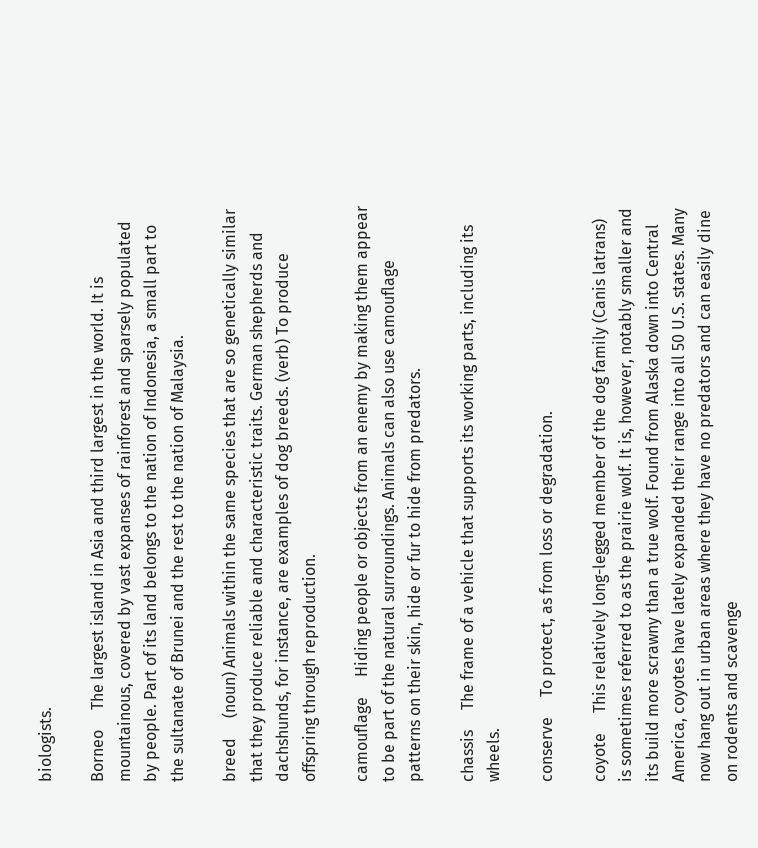biologists.

Borneo     The largest island in Asia and third largest in the world. It is mountainous, covered by vast expanses of rainforest and sparsely populated by people. Part of its land belongs to the nation of Indonesia, a small part to the sultanate of Brunei and the rest to the nation of Malaysia.

breed     (noun) Animals within the same species that are so genetically similar that they produce reliable and characteristic traits. German shepherds and dachshunds, for instance, are examples of dog breeds. (verb) To produce offspring through reproduction.

camouflage     Hiding people or objects from an enemy by making them appear to be part of the natural surroundings. Animals can also use camouflage patterns on their skin, hide or fur to hide from predators.

chassis     The frame of a vehicle that supports its working parts, including its wheels.

conserve     To protect, as from loss or degradation.

coyote     This relatively long-legged member of the dog family (Canis latrans) is sometimes referred to as the prairie wolf. It is, however, notably smaller and its build more scrawny than a true wolf. Found from Alaska down into Central America, coyotes have lately expanded their range into all 50 U.S. states. Many now hang out in urban areas where they have no predators and can easily dine on rodents and scavenge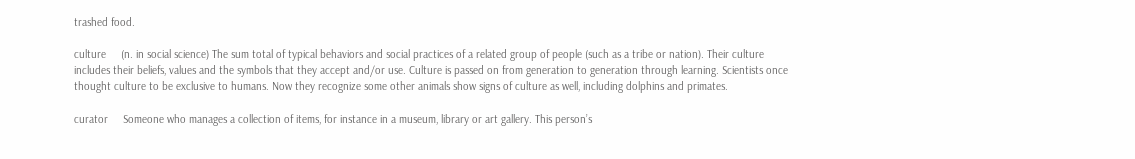trashed food.

culture     (n. in social science) The sum total of typical behaviors and social practices of a related group of people (such as a tribe or nation). Their culture includes their beliefs, values and the symbols that they accept and/or use. Culture is passed on from generation to generation through learning. Scientists once thought culture to be exclusive to humans. Now they recognize some other animals show signs of culture as well, including dolphins and primates.

curator     Someone who manages a collection of items, for instance in a museum, library or art gallery. This person’s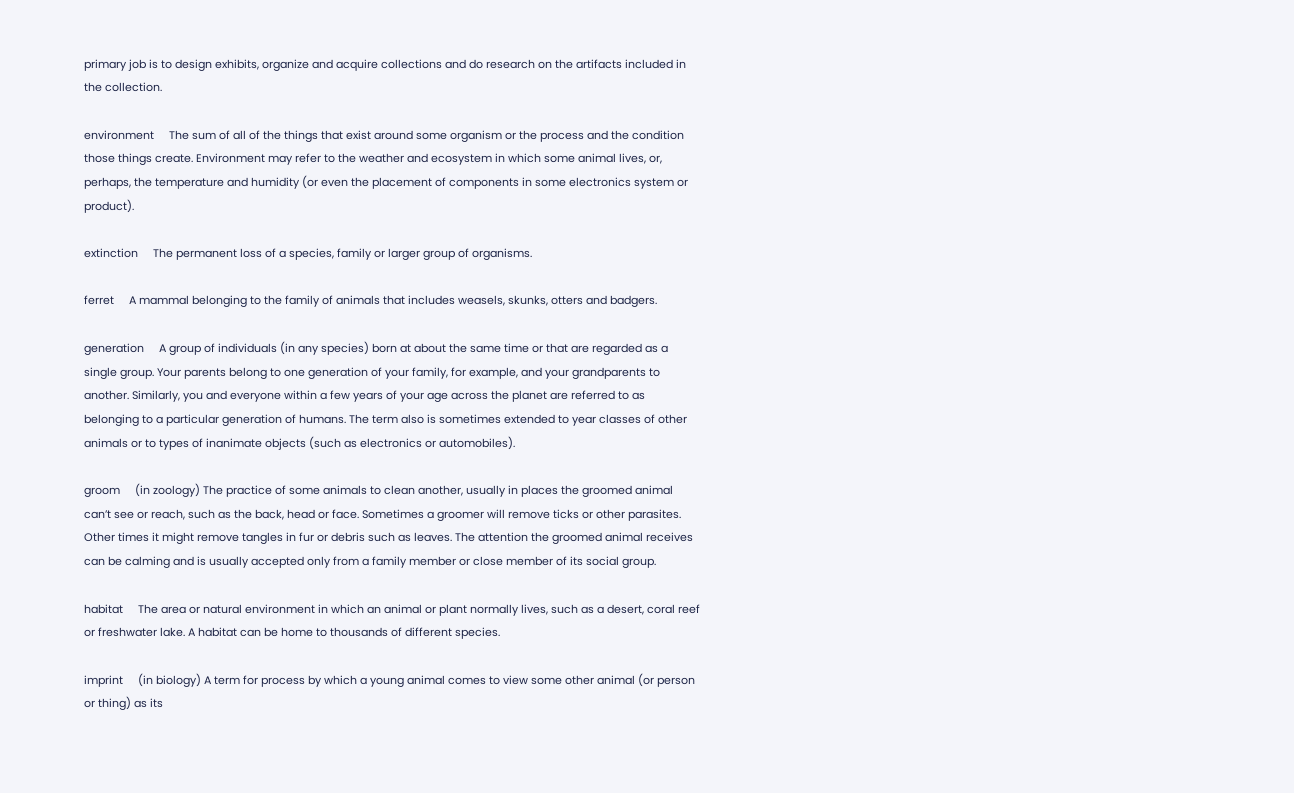primary job is to design exhibits, organize and acquire collections and do research on the artifacts included in the collection.

environment     The sum of all of the things that exist around some organism or the process and the condition those things create. Environment may refer to the weather and ecosystem in which some animal lives, or, perhaps, the temperature and humidity (or even the placement of components in some electronics system or product).

extinction     The permanent loss of a species, family or larger group of organisms.

ferret     A mammal belonging to the family of animals that includes weasels, skunks, otters and badgers.

generation     A group of individuals (in any species) born at about the same time or that are regarded as a single group. Your parents belong to one generation of your family, for example, and your grandparents to another. Similarly, you and everyone within a few years of your age across the planet are referred to as belonging to a particular generation of humans. The term also is sometimes extended to year classes of other animals or to types of inanimate objects (such as electronics or automobiles).

groom     (in zoology) The practice of some animals to clean another, usually in places the groomed animal can’t see or reach, such as the back, head or face. Sometimes a groomer will remove ticks or other parasites. Other times it might remove tangles in fur or debris such as leaves. The attention the groomed animal receives can be calming and is usually accepted only from a family member or close member of its social group.

habitat     The area or natural environment in which an animal or plant normally lives, such as a desert, coral reef or freshwater lake. A habitat can be home to thousands of different species.

imprint     (in biology) A term for process by which a young animal comes to view some other animal (or person or thing) as its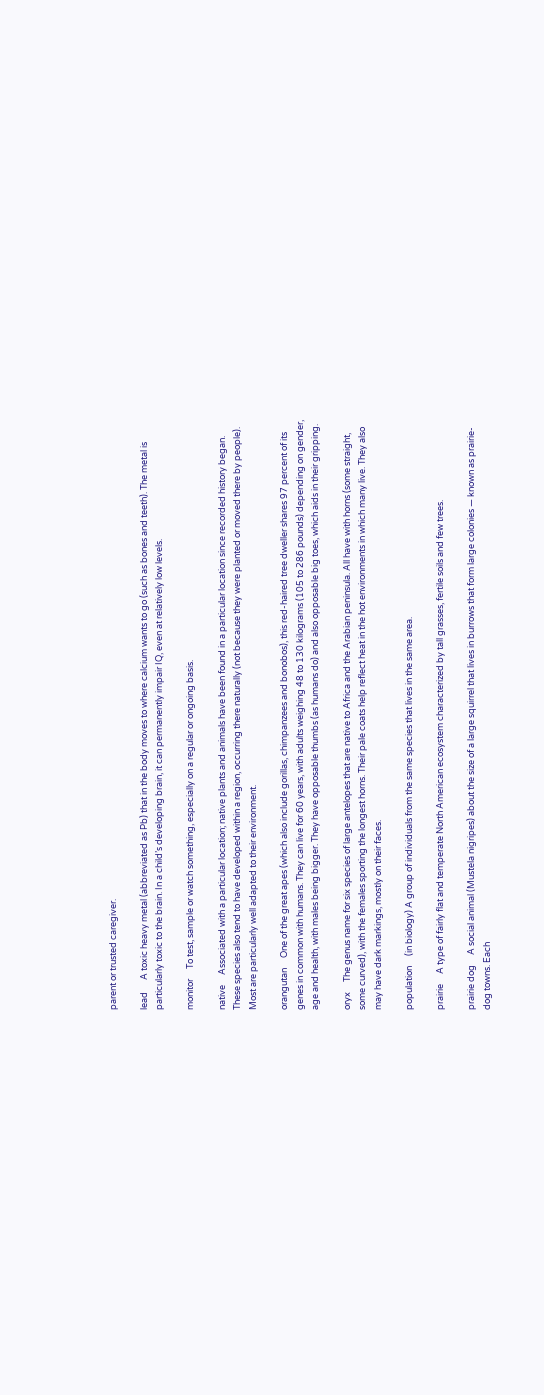parent or trusted caregiver.

lead      A toxic heavy metal (abbreviated as Pb) that in the body moves to where calcium wants to go (such as bones and teeth). The metal is particularly toxic to the brain. In a child’s developing brain, it can permanently impair IQ, even at relatively low levels.

monitor     To test, sample or watch something, especially on a regular or ongoing basis.

native     Associated with a particular location; native plants and animals have been found in a particular location since recorded history began. These species also tend to have developed within a region, occurring there naturally (not because they were planted or moved there by people). Most are particularly well adapted to their environment.

orangutan     One of the great apes (which also include gorillas, chimpanzees and bonobos), this red-haired tree dweller shares 97 percent of its genes in common with humans. They can live for 60 years, with adults weighing 48 to 130 kilograms (105 to 286 pounds) depending on gender, age and health, with males being bigger. They have opposable thumbs (as humans do) and also opposable big toes, which aids in their gripping.

oryx     The genus name for six species of large antelopes that are native to Africa and the Arabian peninsula. All have with horns (some straight, some curved), with the females sporting the longest horns. Their pale coats help reflect heat in the hot environments in which many live. They also may have dark markings, mostly on their faces.

population     (in biology) A group of individuals from the same species that lives in the same area.

prairie     A type of fairly flat and temperate North American ecosystem characterized by tall grasses, fertile soils and few trees.

prairie dog     A social animal (Mustela nigripes) about the size of a large squirrel that lives in burrows that form large colonies — known as prairie-dog towns. Each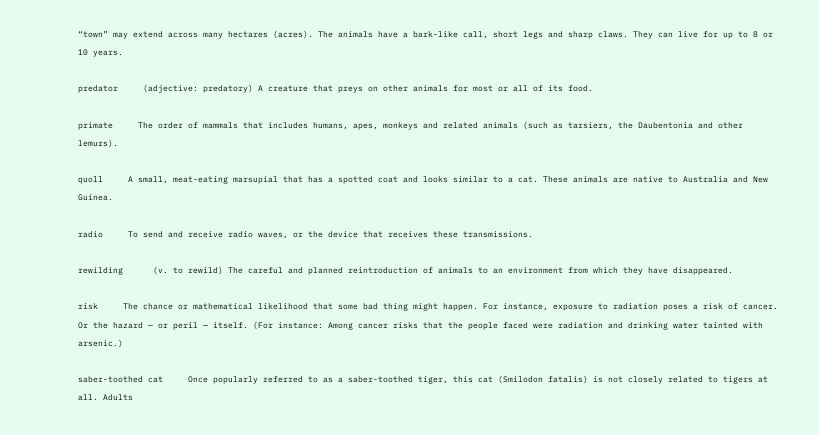“town” may extend across many hectares (acres). The animals have a bark-like call, short legs and sharp claws. They can live for up to 8 or 10 years.

predator     (adjective: predatory) A creature that preys on other animals for most or all of its food.

primate     The order of mammals that includes humans, apes, monkeys and related animals (such as tarsiers, the Daubentonia and other lemurs).

quoll     A small, meat-eating marsupial that has a spotted coat and looks similar to a cat. These animals are native to Australia and New Guinea.

radio     To send and receive radio waves, or the device that receives these transmissions.

rewilding      (v. to rewild) The careful and planned reintroduction of animals to an environment from which they have disappeared.

risk     The chance or mathematical likelihood that some bad thing might happen. For instance, exposure to radiation poses a risk of cancer. Or the hazard — or peril — itself. (For instance: Among cancer risks that the people faced were radiation and drinking water tainted with arsenic.)

saber-toothed cat     Once popularly referred to as a saber-toothed tiger, this cat (Smilodon fatalis) is not closely related to tigers at all. Adults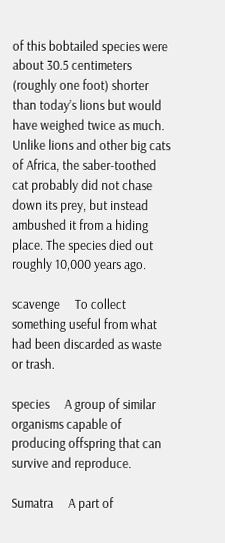of this bobtailed species were about 30.5 centimeters (roughly one foot) shorter than today’s lions but would have weighed twice as much. Unlike lions and other big cats of Africa, the saber-toothed cat probably did not chase down its prey, but instead ambushed it from a hiding place. The species died out roughly 10,000 years ago.

scavenge     To collect something useful from what had been discarded as waste or trash.

species     A group of similar organisms capable of producing offspring that can survive and reproduce.

Sumatra     A part of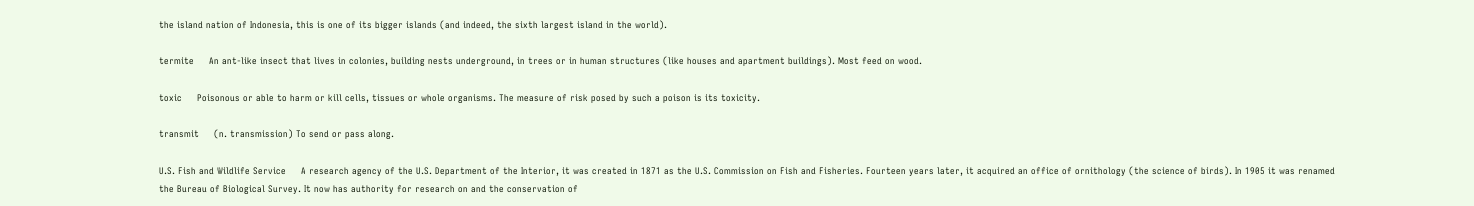the island nation of Indonesia, this is one of its bigger islands (and indeed, the sixth largest island in the world).

termite     An ant-like insect that lives in colonies, building nests underground, in trees or in human structures (like houses and apartment buildings). Most feed on wood.

toxic     Poisonous or able to harm or kill cells, tissues or whole organisms. The measure of risk posed by such a poison is its toxicity.

transmit     (n. transmission) To send or pass along.

U.S. Fish and Wildlife Service     A research agency of the U.S. Department of the Interior, it was created in 1871 as the U.S. Commission on Fish and Fisheries. Fourteen years later, it acquired an office of ornithology (the science of birds). In 1905 it was renamed the Bureau of Biological Survey. It now has authority for research on and the conservation of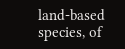land-based species, of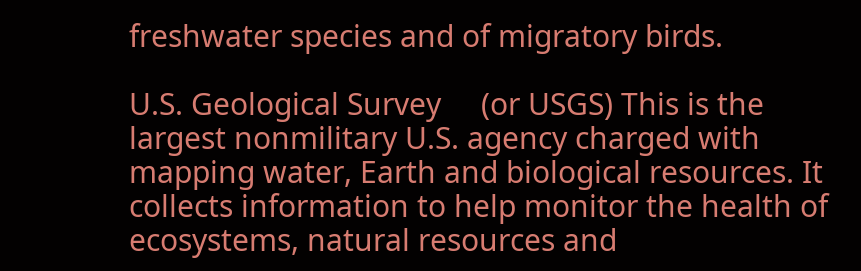freshwater species and of migratory birds.

U.S. Geological Survey     (or USGS) This is the largest nonmilitary U.S. agency charged with mapping water, Earth and biological resources. It collects information to help monitor the health of ecosystems, natural resources and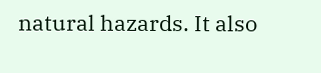natural hazards. It also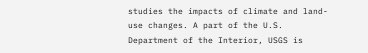studies the impacts of climate and land-use changes. A part of the U.S. Department of the Interior, USGS is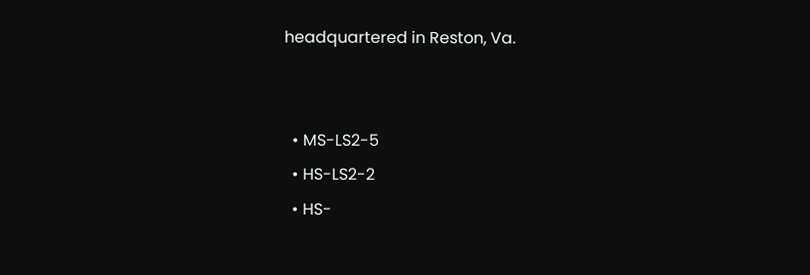headquartered in Reston, Va.


  • MS-LS2-5
  • HS-LS2-2
  • HS-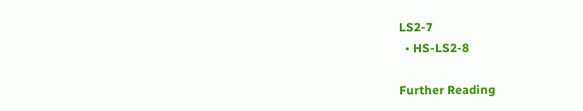LS2-7
  • HS-LS2-8

Further Reading